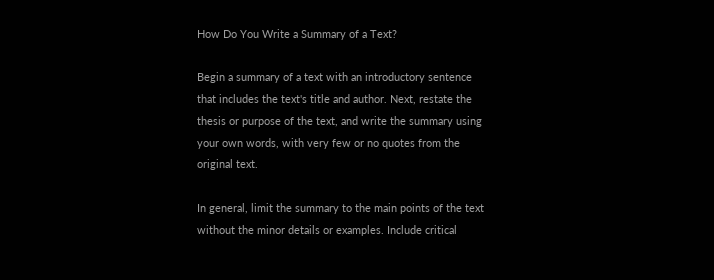How Do You Write a Summary of a Text?

Begin a summary of a text with an introductory sentence that includes the text's title and author. Next, restate the thesis or purpose of the text, and write the summary using your own words, with very few or no quotes from the original text.

In general, limit the summary to the main points of the text without the minor details or examples. Include critical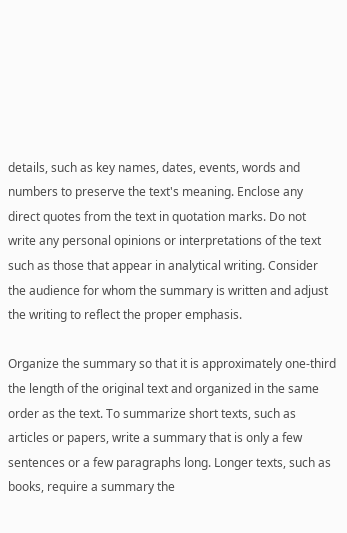details, such as key names, dates, events, words and numbers to preserve the text's meaning. Enclose any direct quotes from the text in quotation marks. Do not write any personal opinions or interpretations of the text such as those that appear in analytical writing. Consider the audience for whom the summary is written and adjust the writing to reflect the proper emphasis.

Organize the summary so that it is approximately one-third the length of the original text and organized in the same order as the text. To summarize short texts, such as articles or papers, write a summary that is only a few sentences or a few paragraphs long. Longer texts, such as books, require a summary the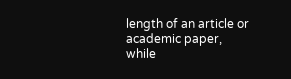length of an article or academic paper, while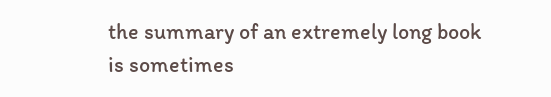the summary of an extremely long book is sometimes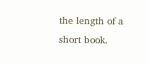the length of a short book.